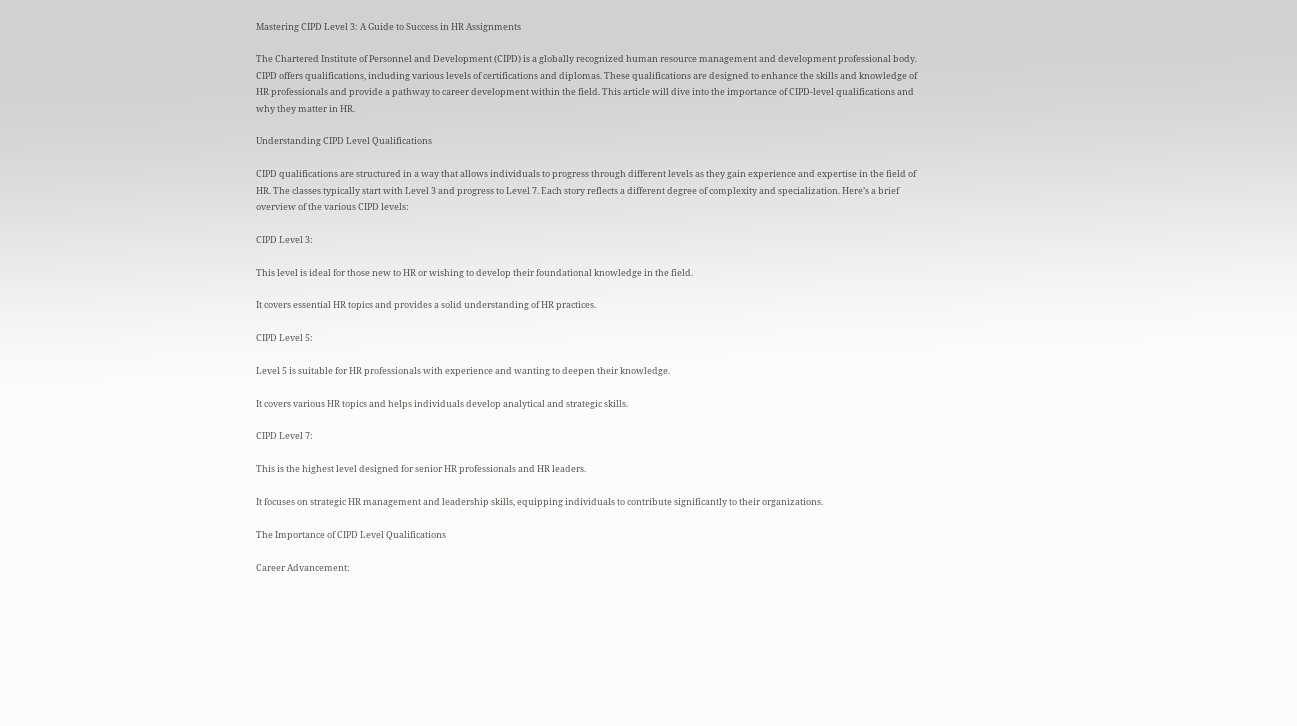Mastering CIPD Level 3: A Guide to Success in HR Assignments

The Chartered Institute of Personnel and Development (CIPD) is a globally recognized human resource management and development professional body. CIPD offers qualifications, including various levels of certifications and diplomas. These qualifications are designed to enhance the skills and knowledge of HR professionals and provide a pathway to career development within the field. This article will dive into the importance of CIPD-level qualifications and why they matter in HR.

Understanding CIPD Level Qualifications

CIPD qualifications are structured in a way that allows individuals to progress through different levels as they gain experience and expertise in the field of HR. The classes typically start with Level 3 and progress to Level 7. Each story reflects a different degree of complexity and specialization. Here’s a brief overview of the various CIPD levels:

CIPD Level 3:

This level is ideal for those new to HR or wishing to develop their foundational knowledge in the field.

It covers essential HR topics and provides a solid understanding of HR practices.

CIPD Level 5:

Level 5 is suitable for HR professionals with experience and wanting to deepen their knowledge.

It covers various HR topics and helps individuals develop analytical and strategic skills.

CIPD Level 7:

This is the highest level designed for senior HR professionals and HR leaders.

It focuses on strategic HR management and leadership skills, equipping individuals to contribute significantly to their organizations.

The Importance of CIPD Level Qualifications

Career Advancement: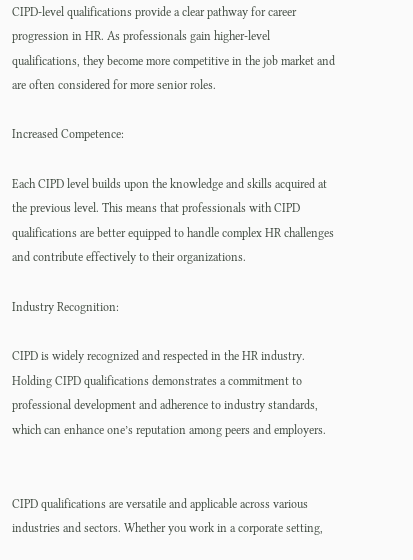CIPD-level qualifications provide a clear pathway for career progression in HR. As professionals gain higher-level qualifications, they become more competitive in the job market and are often considered for more senior roles.

Increased Competence:

Each CIPD level builds upon the knowledge and skills acquired at the previous level. This means that professionals with CIPD qualifications are better equipped to handle complex HR challenges and contribute effectively to their organizations.

Industry Recognition:

CIPD is widely recognized and respected in the HR industry. Holding CIPD qualifications demonstrates a commitment to professional development and adherence to industry standards, which can enhance one’s reputation among peers and employers.


CIPD qualifications are versatile and applicable across various industries and sectors. Whether you work in a corporate setting,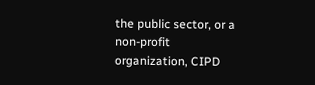the public sector, or a non-profit organization, CIPD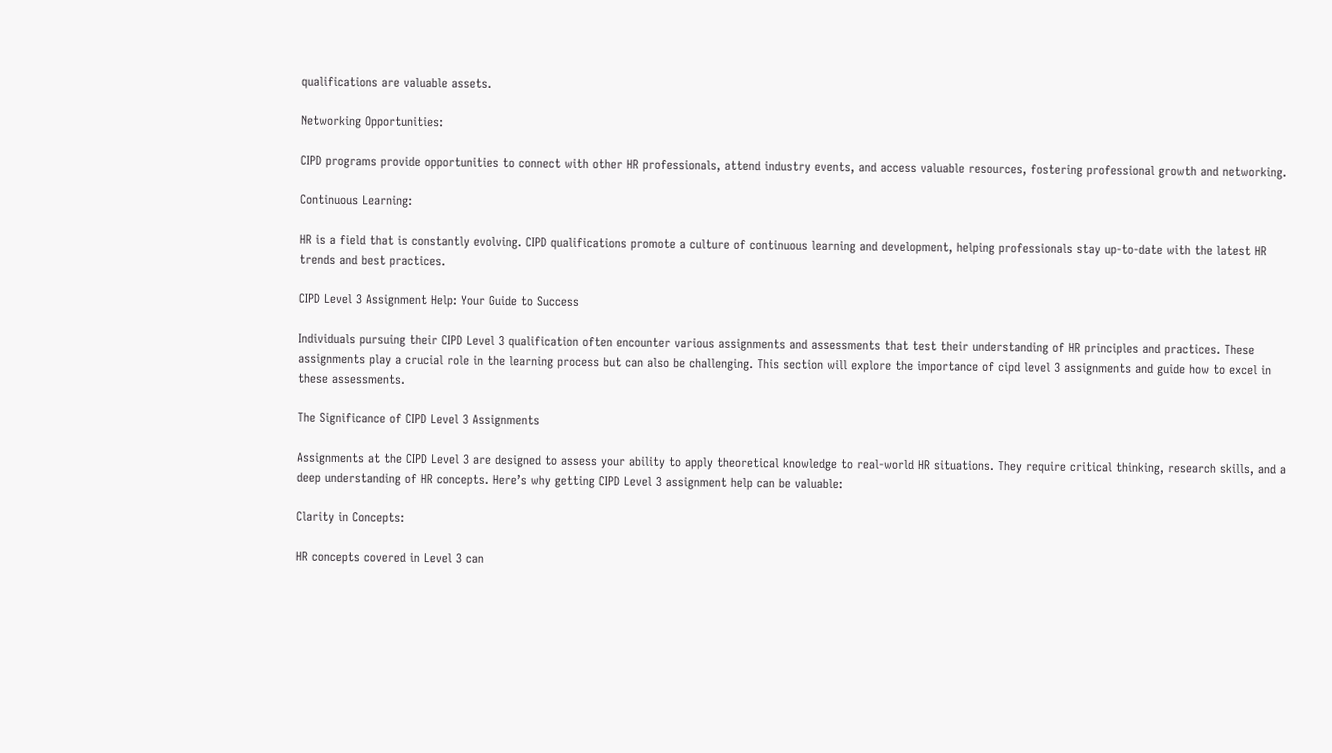qualifications are valuable assets.

Networking Opportunities:

CIPD programs provide opportunities to connect with other HR professionals, attend industry events, and access valuable resources, fostering professional growth and networking.

Continuous Learning:

HR is a field that is constantly evolving. CIPD qualifications promote a culture of continuous learning and development, helping professionals stay up-to-date with the latest HR trends and best practices.

CIPD Level 3 Assignment Help: Your Guide to Success

Individuals pursuing their CIPD Level 3 qualification often encounter various assignments and assessments that test their understanding of HR principles and practices. These assignments play a crucial role in the learning process but can also be challenging. This section will explore the importance of cipd level 3 assignments and guide how to excel in these assessments.

The Significance of CIPD Level 3 Assignments

Assignments at the CIPD Level 3 are designed to assess your ability to apply theoretical knowledge to real-world HR situations. They require critical thinking, research skills, and a deep understanding of HR concepts. Here’s why getting CIPD Level 3 assignment help can be valuable:

Clarity in Concepts:

HR concepts covered in Level 3 can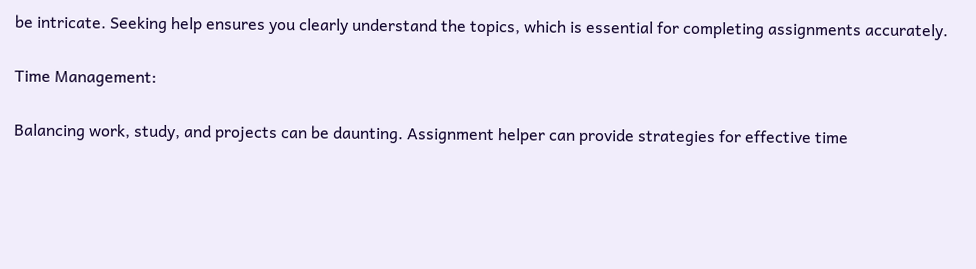be intricate. Seeking help ensures you clearly understand the topics, which is essential for completing assignments accurately.

Time Management:

Balancing work, study, and projects can be daunting. Assignment helper can provide strategies for effective time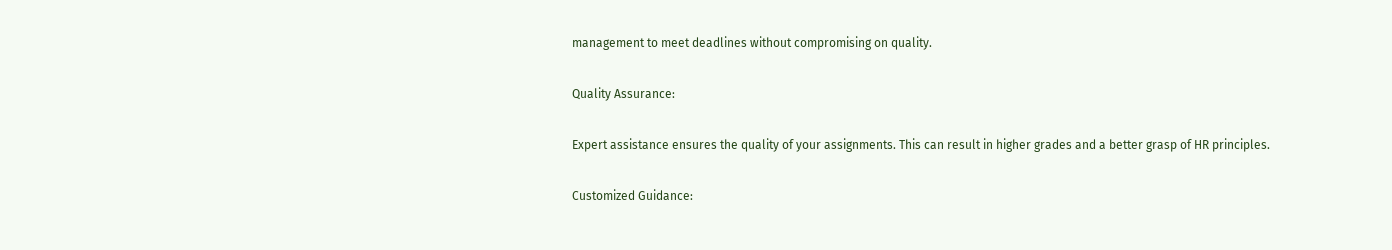management to meet deadlines without compromising on quality.

Quality Assurance:

Expert assistance ensures the quality of your assignments. This can result in higher grades and a better grasp of HR principles.

Customized Guidance: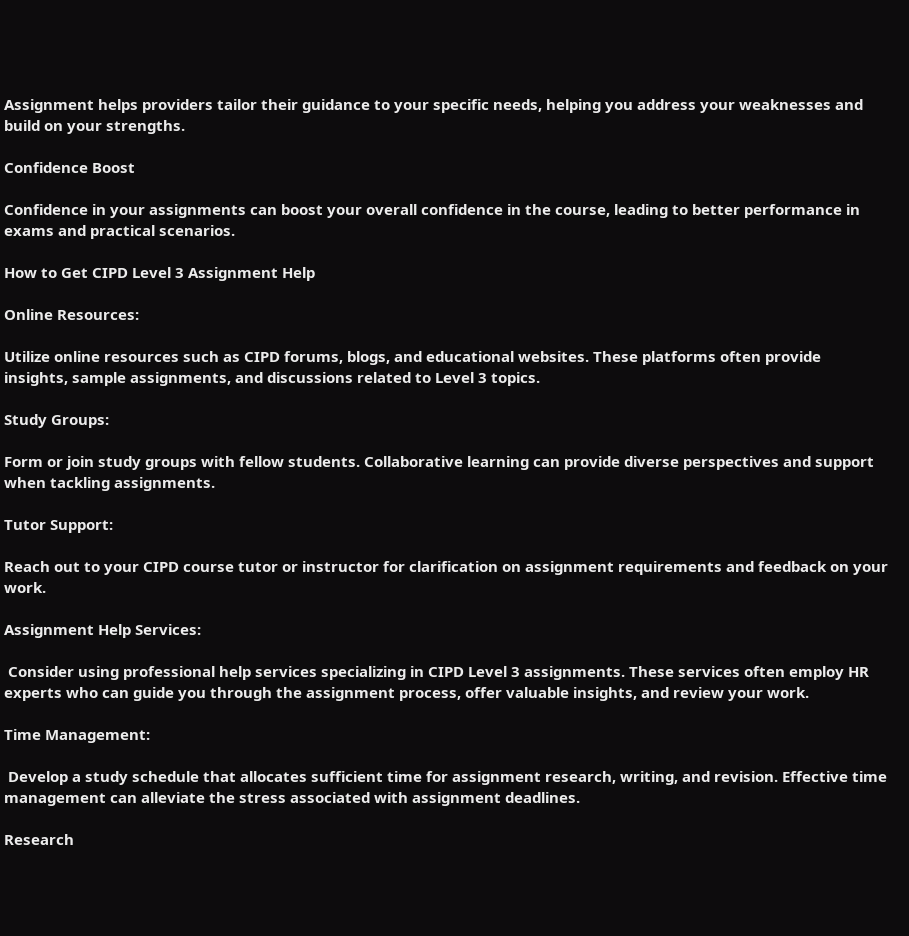Assignment helps providers tailor their guidance to your specific needs, helping you address your weaknesses and build on your strengths.

Confidence Boost

Confidence in your assignments can boost your overall confidence in the course, leading to better performance in exams and practical scenarios.

How to Get CIPD Level 3 Assignment Help

Online Resources:

Utilize online resources such as CIPD forums, blogs, and educational websites. These platforms often provide insights, sample assignments, and discussions related to Level 3 topics.

Study Groups:

Form or join study groups with fellow students. Collaborative learning can provide diverse perspectives and support when tackling assignments.

Tutor Support:

Reach out to your CIPD course tutor or instructor for clarification on assignment requirements and feedback on your work.

Assignment Help Services:

 Consider using professional help services specializing in CIPD Level 3 assignments. These services often employ HR experts who can guide you through the assignment process, offer valuable insights, and review your work.

Time Management:

 Develop a study schedule that allocates sufficient time for assignment research, writing, and revision. Effective time management can alleviate the stress associated with assignment deadlines.

Research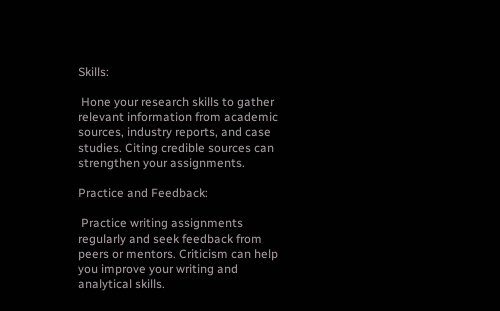Skills:

 Hone your research skills to gather relevant information from academic sources, industry reports, and case studies. Citing credible sources can strengthen your assignments.

Practice and Feedback:

 Practice writing assignments regularly and seek feedback from peers or mentors. Criticism can help you improve your writing and analytical skills.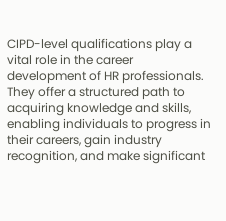CIPD-level qualifications play a vital role in the career development of HR professionals. They offer a structured path to acquiring knowledge and skills, enabling individuals to progress in their careers, gain industry recognition, and make significant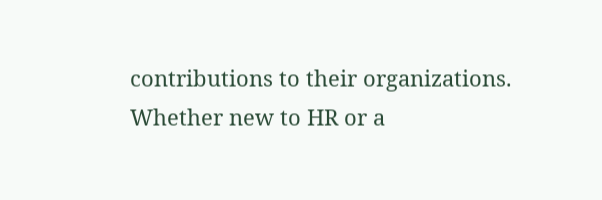contributions to their organizations. Whether new to HR or a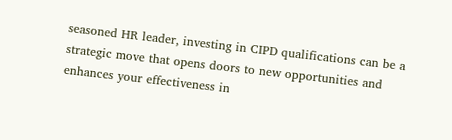seasoned HR leader, investing in CIPD qualifications can be a strategic move that opens doors to new opportunities and enhances your effectiveness in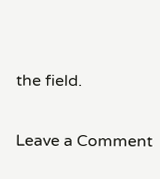the field.

Leave a Comment